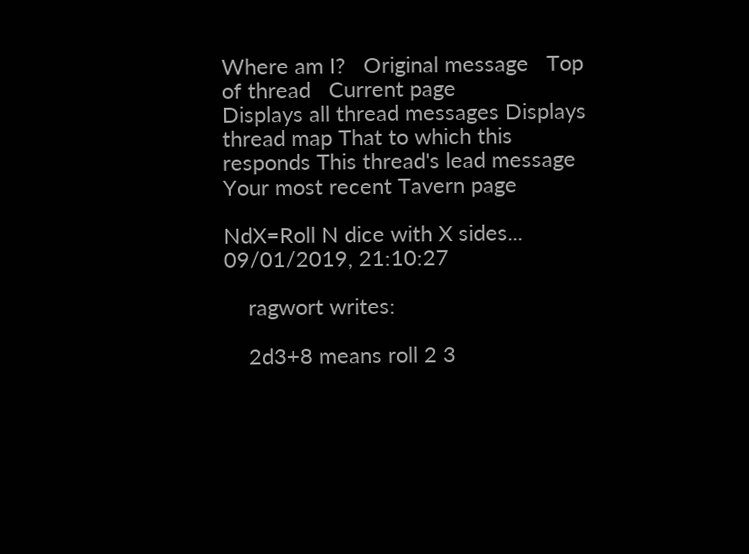Where am I?   Original message   Top of thread   Current page
Displays all thread messages Displays thread map That to which this responds This thread's lead message Your most recent Tavern page

NdX=Roll N dice with X sides...
09/01/2019, 21:10:27

    ragwort writes:

    2d3+8 means roll 2 3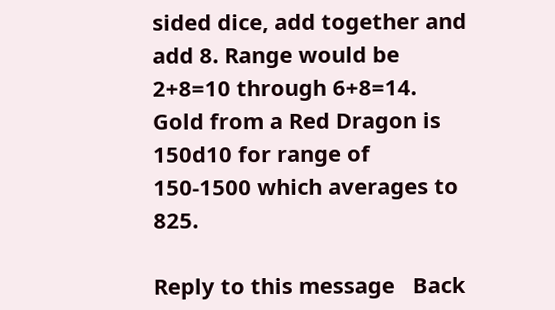sided dice, add together and add 8. Range would be 2+8=10 through 6+8=14. Gold from a Red Dragon is 150d10 for range of 150-1500 which averages to 825.

Reply to this message   Back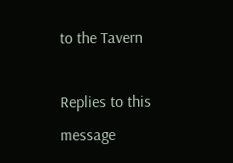to the Tavern

Replies to this message